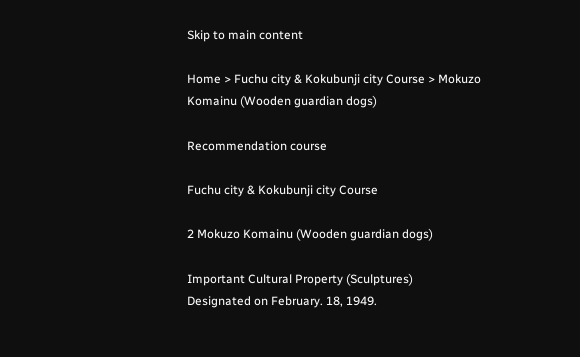Skip to main content

Home > Fuchu city & Kokubunji city Course > Mokuzo Komainu (Wooden guardian dogs)

Recommendation course

Fuchu city & Kokubunji city Course

2 Mokuzo Komainu (Wooden guardian dogs)

Important Cultural Property (Sculptures)
Designated on February. 18, 1949.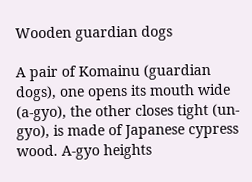Wooden guardian dogs

A pair of Komainu (guardian dogs), one opens its mouth wide (a-gyo), the other closes tight (un-gyo), is made of Japanese cypress wood. A-gyo heights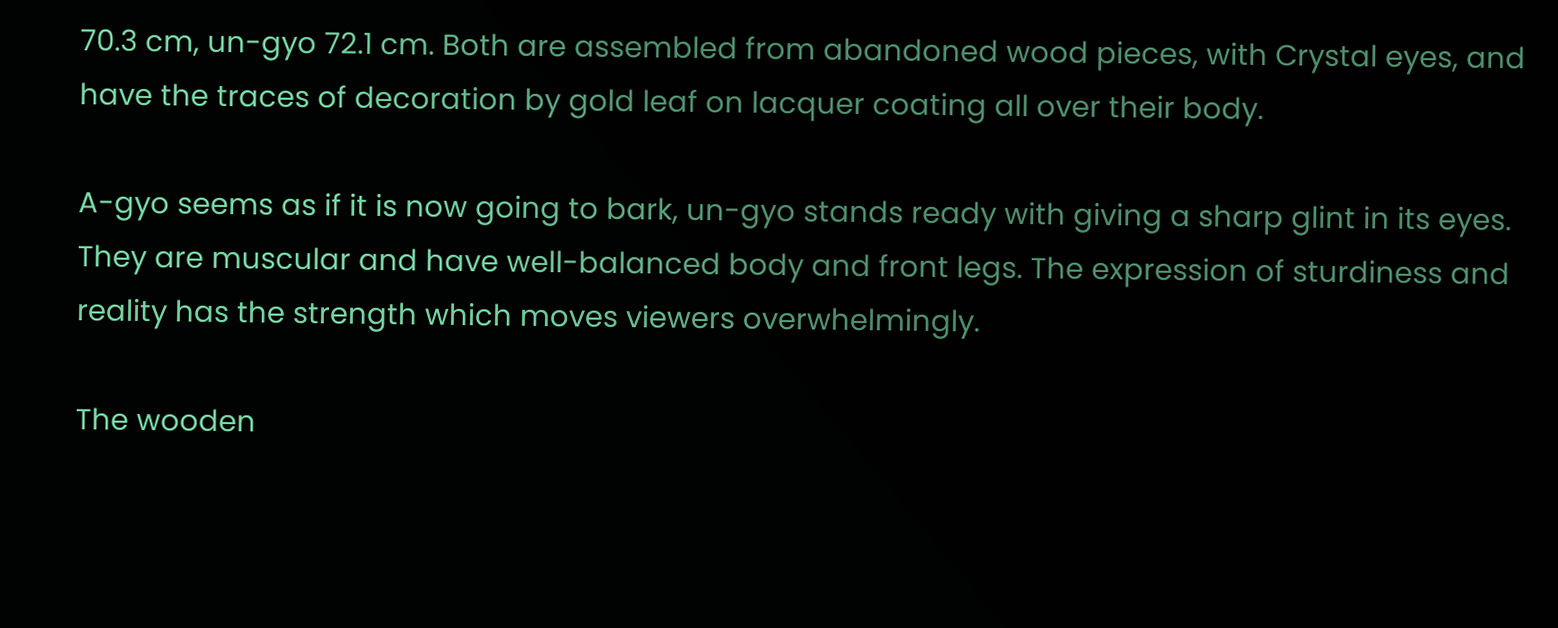70.3 cm, un-gyo 72.1 cm. Both are assembled from abandoned wood pieces, with Crystal eyes, and have the traces of decoration by gold leaf on lacquer coating all over their body.

A-gyo seems as if it is now going to bark, un-gyo stands ready with giving a sharp glint in its eyes. They are muscular and have well-balanced body and front legs. The expression of sturdiness and reality has the strength which moves viewers overwhelmingly.

The wooden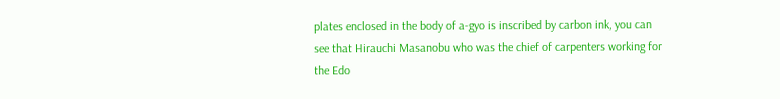plates enclosed in the body of a-gyo is inscribed by carbon ink, you can see that Hirauchi Masanobu who was the chief of carpenters working for the Edo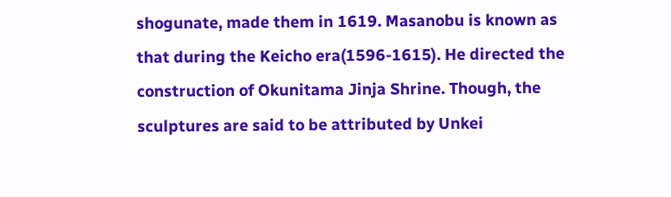shogunate, made them in 1619. Masanobu is known as that during the Keicho era(1596-1615). He directed the construction of Okunitama Jinja Shrine. Though, the sculptures are said to be attributed by Unkei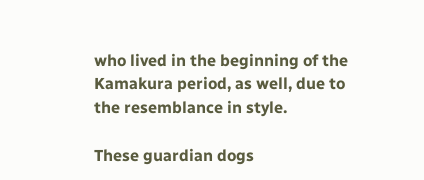who lived in the beginning of the Kamakura period, as well, due to the resemblance in style.

These guardian dogs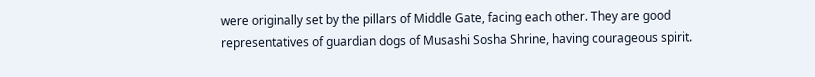were originally set by the pillars of Middle Gate, facing each other. They are good representatives of guardian dogs of Musashi Sosha Shrine, having courageous spirit.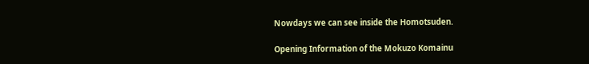Nowdays we can see inside the Homotsuden.

Opening Information of the Mokuzo Komainu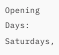Opening Days:
Saturdays,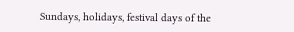Sundays, holidays, festival days of the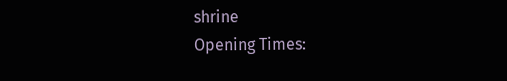shrine
Opening Times: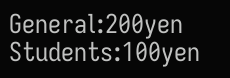General:200yen Students:100yen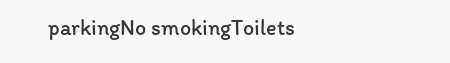parkingNo smokingToilets